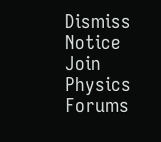Dismiss Notice
Join Physics Forums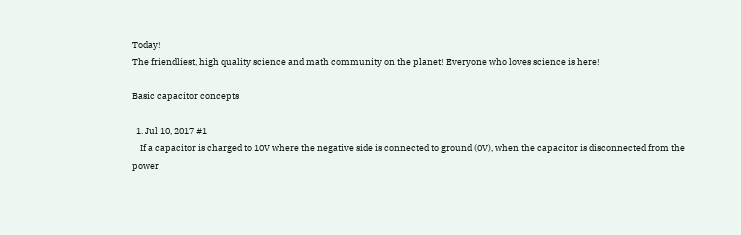Today!
The friendliest, high quality science and math community on the planet! Everyone who loves science is here!

Basic capacitor concepts

  1. Jul 10, 2017 #1
    If a capacitor is charged to 10V where the negative side is connected to ground (0V), when the capacitor is disconnected from the power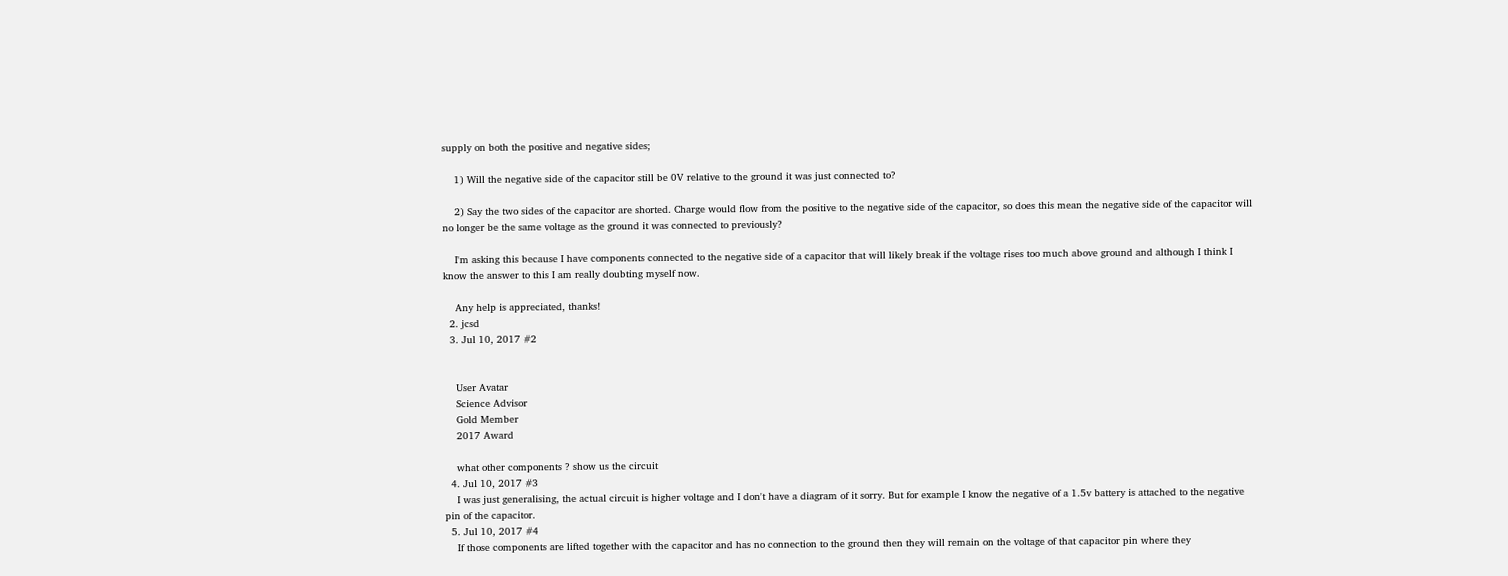supply on both the positive and negative sides;

    1) Will the negative side of the capacitor still be 0V relative to the ground it was just connected to?

    2) Say the two sides of the capacitor are shorted. Charge would flow from the positive to the negative side of the capacitor, so does this mean the negative side of the capacitor will no longer be the same voltage as the ground it was connected to previously?

    I'm asking this because I have components connected to the negative side of a capacitor that will likely break if the voltage rises too much above ground and although I think I know the answer to this I am really doubting myself now.

    Any help is appreciated, thanks!
  2. jcsd
  3. Jul 10, 2017 #2


    User Avatar
    Science Advisor
    Gold Member
    2017 Award

    what other components ? show us the circuit
  4. Jul 10, 2017 #3
    I was just generalising, the actual circuit is higher voltage and I don't have a diagram of it sorry. But for example I know the negative of a 1.5v battery is attached to the negative pin of the capacitor.
  5. Jul 10, 2017 #4
    If those components are lifted together with the capacitor and has no connection to the ground then they will remain on the voltage of that capacitor pin where they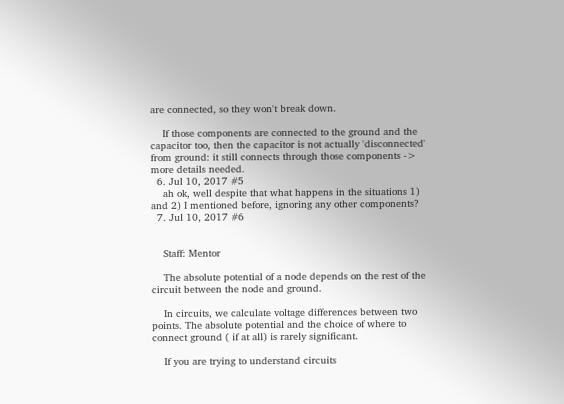are connected, so they won't break down.

    If those components are connected to the ground and the capacitor too, then the capacitor is not actually 'disconnected' from ground: it still connects through those components -> more details needed.
  6. Jul 10, 2017 #5
    ah ok, well despite that what happens in the situations 1) and 2) I mentioned before, ignoring any other components?
  7. Jul 10, 2017 #6


    Staff: Mentor

    The absolute potential of a node depends on the rest of the circuit between the node and ground.

    In circuits, we calculate voltage differences between two points. The absolute potential and the choice of where to connect ground ( if at all) is rarely significant.

    If you are trying to understand circuits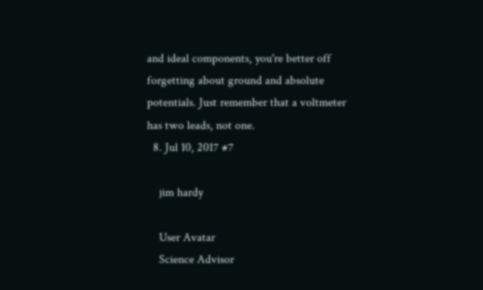and ideal components, you're better off forgetting about ground and absolute potentials. Just remember that a voltmeter has two leads, not one.
  8. Jul 10, 2017 #7

    jim hardy

    User Avatar
    Science Advisor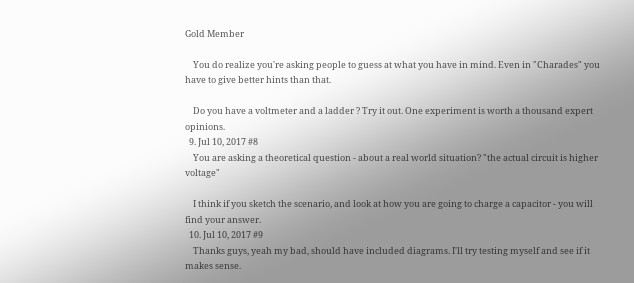Gold Member

    You do realize you're asking people to guess at what you have in mind. Even in "Charades" you have to give better hints than that.

    Do you have a voltmeter and a ladder ? Try it out. One experiment is worth a thousand expert opinions.
  9. Jul 10, 2017 #8
    You are asking a theoretical question - about a real world situation? "the actual circuit is higher voltage"

    I think if you sketch the scenario, and look at how you are going to charge a capacitor - you will find your answer.
  10. Jul 10, 2017 #9
    Thanks guys, yeah my bad, should have included diagrams. I'll try testing myself and see if it makes sense.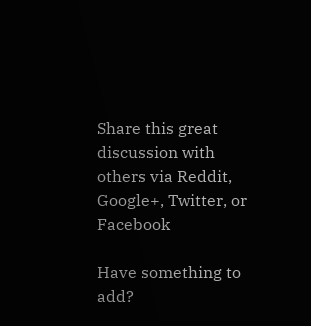Share this great discussion with others via Reddit, Google+, Twitter, or Facebook

Have something to add?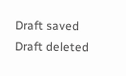Draft saved Draft deleted